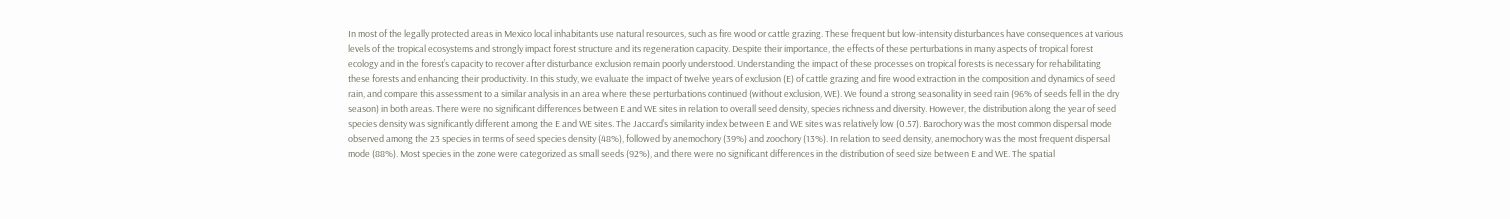In most of the legally protected areas in Mexico local inhabitants use natural resources, such as fire wood or cattle grazing. These frequent but low-intensity disturbances have consequences at various levels of the tropical ecosystems and strongly impact forest structure and its regeneration capacity. Despite their importance, the effects of these perturbations in many aspects of tropical forest ecology and in the forest’s capacity to recover after disturbance exclusion remain poorly understood. Understanding the impact of these processes on tropical forests is necessary for rehabilitating these forests and enhancing their productivity. In this study, we evaluate the impact of twelve years of exclusion (E) of cattle grazing and fire wood extraction in the composition and dynamics of seed rain, and compare this assessment to a similar analysis in an area where these perturbations continued (without exclusion, WE). We found a strong seasonality in seed rain (96% of seeds fell in the dry season) in both areas. There were no significant differences between E and WE sites in relation to overall seed density, species richness and diversity. However, the distribution along the year of seed species density was significantly different among the E and WE sites. The Jaccard’s similarity index between E and WE sites was relatively low (0.57). Barochory was the most common dispersal mode observed among the 23 species in terms of seed species density (48%), followed by anemochory (39%) and zoochory (13%). In relation to seed density, anemochory was the most frequent dispersal mode (88%). Most species in the zone were categorized as small seeds (92%), and there were no significant differences in the distribution of seed size between E and WE. The spatial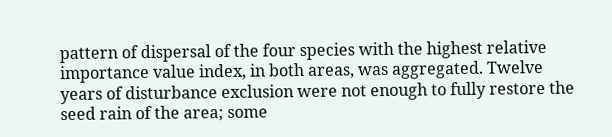pattern of dispersal of the four species with the highest relative importance value index, in both areas, was aggregated. Twelve years of disturbance exclusion were not enough to fully restore the seed rain of the area; some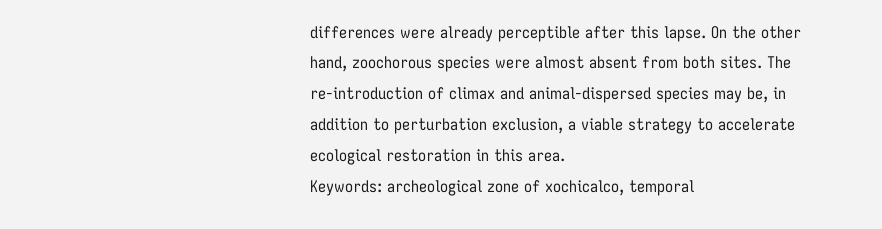differences were already perceptible after this lapse. On the other hand, zoochorous species were almost absent from both sites. The re-introduction of climax and animal-dispersed species may be, in addition to perturbation exclusion, a viable strategy to accelerate ecological restoration in this area.
Keywords: archeological zone of xochicalco, temporal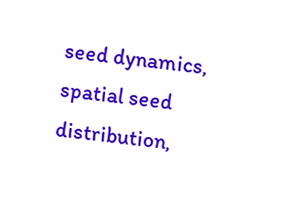seed dynamics, spatial seed distribution,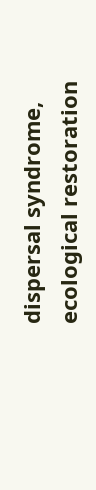dispersal syndrome, ecological restoration